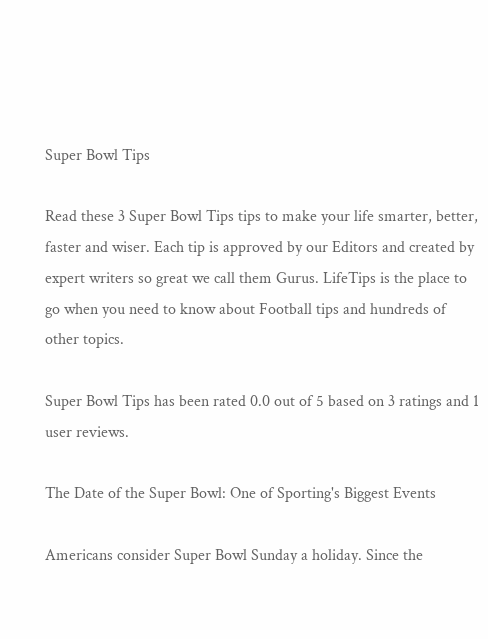Super Bowl Tips

Read these 3 Super Bowl Tips tips to make your life smarter, better, faster and wiser. Each tip is approved by our Editors and created by expert writers so great we call them Gurus. LifeTips is the place to go when you need to know about Football tips and hundreds of other topics.

Super Bowl Tips has been rated 0.0 out of 5 based on 3 ratings and 1 user reviews.

The Date of the Super Bowl: One of Sporting's Biggest Events

Americans consider Super Bowl Sunday a holiday. Since the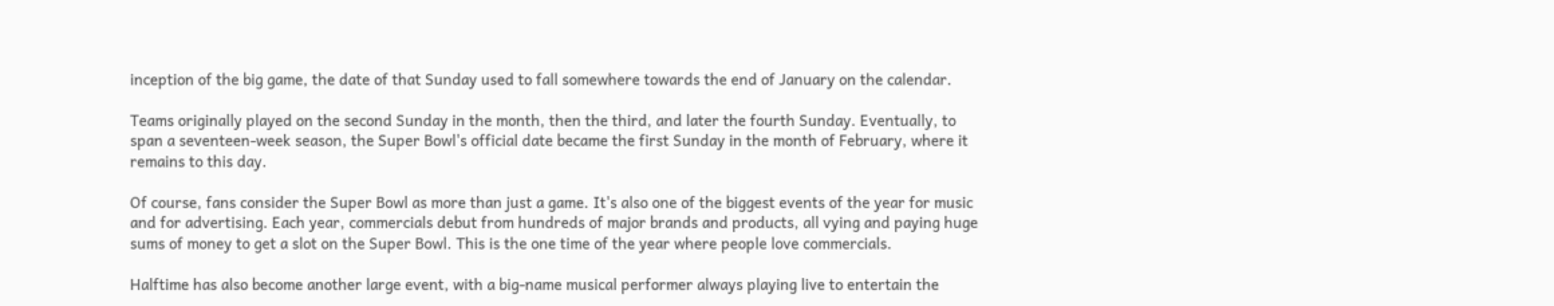inception of the big game, the date of that Sunday used to fall somewhere towards the end of January on the calendar.

Teams originally played on the second Sunday in the month, then the third, and later the fourth Sunday. Eventually, to span a seventeen-week season, the Super Bowl's official date became the first Sunday in the month of February, where it remains to this day.

Of course, fans consider the Super Bowl as more than just a game. It's also one of the biggest events of the year for music and for advertising. Each year, commercials debut from hundreds of major brands and products, all vying and paying huge sums of money to get a slot on the Super Bowl. This is the one time of the year where people love commercials.

Halftime has also become another large event, with a big-name musical performer always playing live to entertain the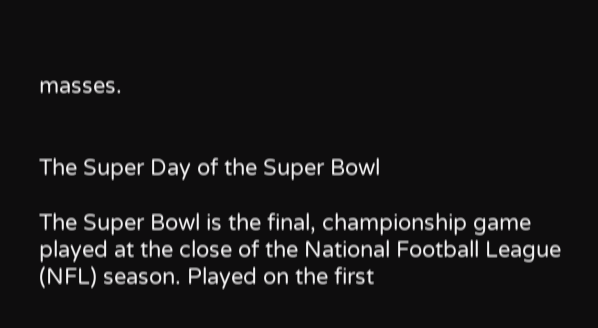masses.


The Super Day of the Super Bowl

The Super Bowl is the final, championship game played at the close of the National Football League (NFL) season. Played on the first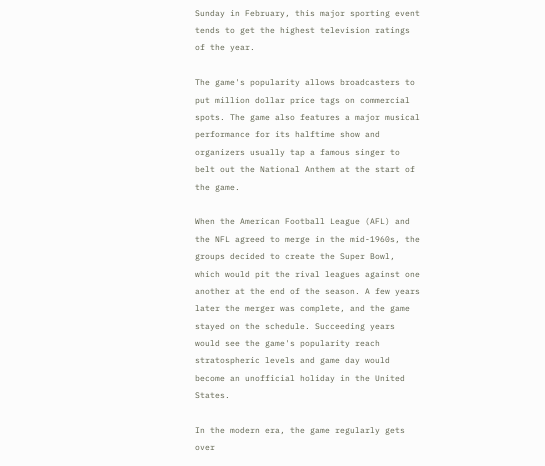Sunday in February, this major sporting event tends to get the highest television ratings of the year.

The game's popularity allows broadcasters to put million dollar price tags on commercial spots. The game also features a major musical performance for its halftime show and organizers usually tap a famous singer to belt out the National Anthem at the start of the game.

When the American Football League (AFL) and the NFL agreed to merge in the mid-1960s, the groups decided to create the Super Bowl, which would pit the rival leagues against one another at the end of the season. A few years later the merger was complete, and the game stayed on the schedule. Succeeding years would see the game's popularity reach stratospheric levels and game day would become an unofficial holiday in the United States.

In the modern era, the game regularly gets over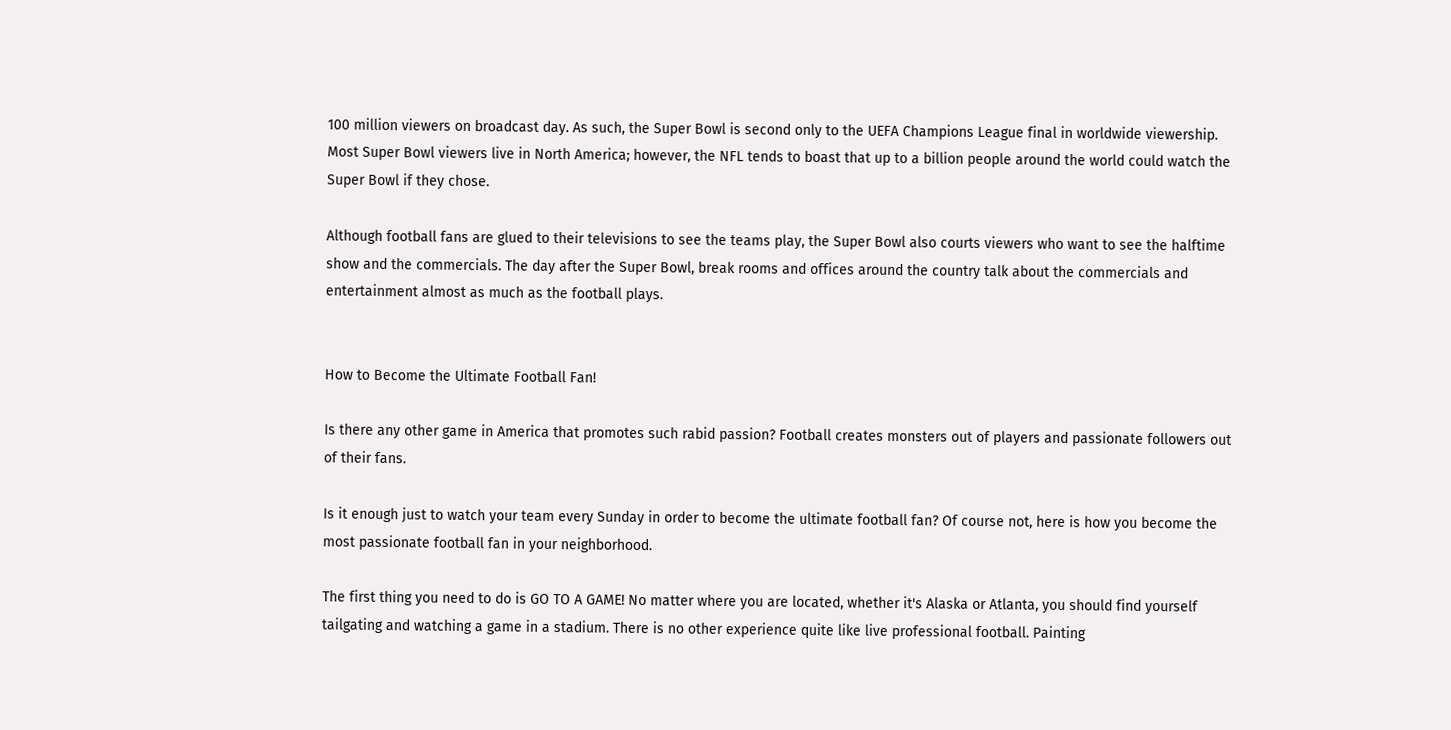100 million viewers on broadcast day. As such, the Super Bowl is second only to the UEFA Champions League final in worldwide viewership. Most Super Bowl viewers live in North America; however, the NFL tends to boast that up to a billion people around the world could watch the Super Bowl if they chose.

Although football fans are glued to their televisions to see the teams play, the Super Bowl also courts viewers who want to see the halftime show and the commercials. The day after the Super Bowl, break rooms and offices around the country talk about the commercials and entertainment almost as much as the football plays.


How to Become the Ultimate Football Fan!

Is there any other game in America that promotes such rabid passion? Football creates monsters out of players and passionate followers out of their fans.

Is it enough just to watch your team every Sunday in order to become the ultimate football fan? Of course not, here is how you become the most passionate football fan in your neighborhood.

The first thing you need to do is GO TO A GAME! No matter where you are located, whether it's Alaska or Atlanta, you should find yourself tailgating and watching a game in a stadium. There is no other experience quite like live professional football. Painting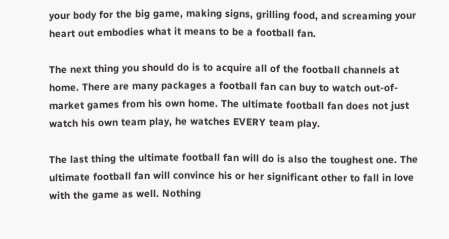your body for the big game, making signs, grilling food, and screaming your heart out embodies what it means to be a football fan.

The next thing you should do is to acquire all of the football channels at home. There are many packages a football fan can buy to watch out-of-market games from his own home. The ultimate football fan does not just watch his own team play, he watches EVERY team play.

The last thing the ultimate football fan will do is also the toughest one. The ultimate football fan will convince his or her significant other to fall in love with the game as well. Nothing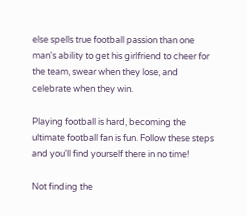else spells true football passion than one man's ability to get his girlfriend to cheer for the team, swear when they lose, and celebrate when they win.

Playing football is hard, becoming the ultimate football fan is fun. Follow these steps and you'll find yourself there in no time!

Not finding the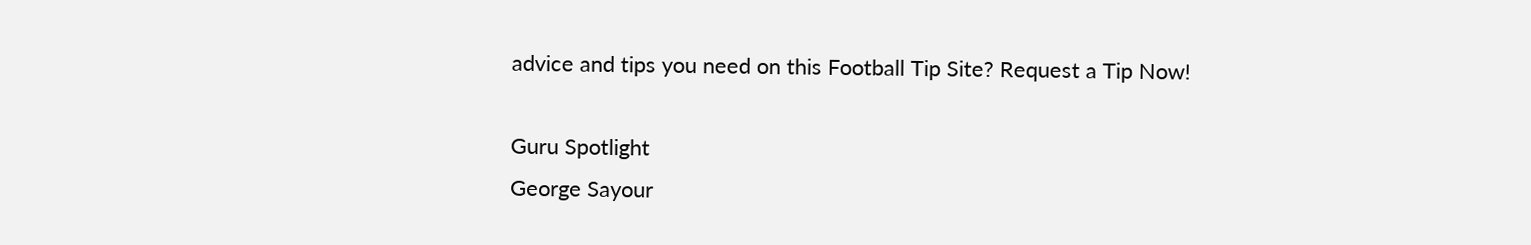advice and tips you need on this Football Tip Site? Request a Tip Now!

Guru Spotlight
George Sayour